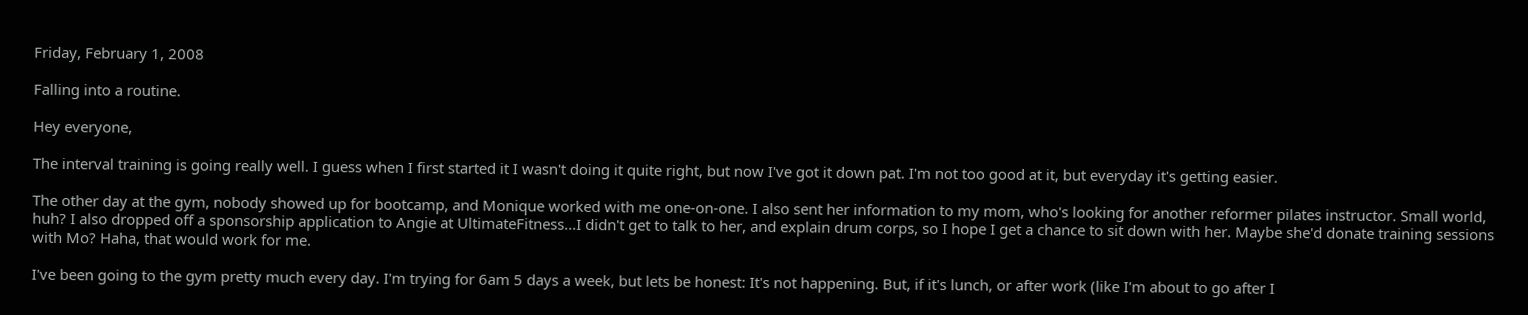Friday, February 1, 2008

Falling into a routine.

Hey everyone,

The interval training is going really well. I guess when I first started it I wasn't doing it quite right, but now I've got it down pat. I'm not too good at it, but everyday it's getting easier.

The other day at the gym, nobody showed up for bootcamp, and Monique worked with me one-on-one. I also sent her information to my mom, who's looking for another reformer pilates instructor. Small world, huh? I also dropped off a sponsorship application to Angie at UltimateFitness...I didn't get to talk to her, and explain drum corps, so I hope I get a chance to sit down with her. Maybe she'd donate training sessions with Mo? Haha, that would work for me.

I've been going to the gym pretty much every day. I'm trying for 6am 5 days a week, but lets be honest: It's not happening. But, if it's lunch, or after work (like I'm about to go after I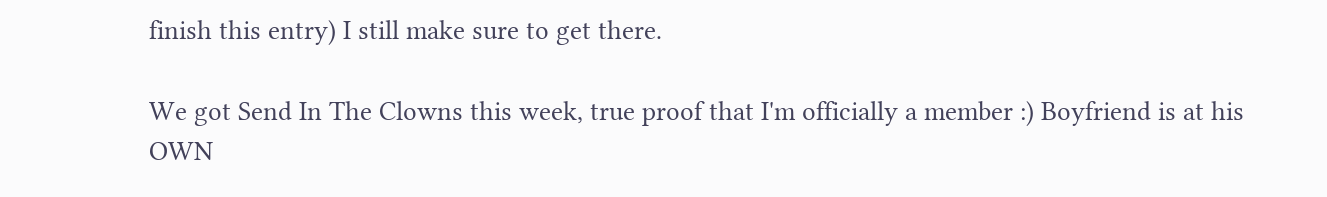finish this entry) I still make sure to get there.

We got Send In The Clowns this week, true proof that I'm officially a member :) Boyfriend is at his OWN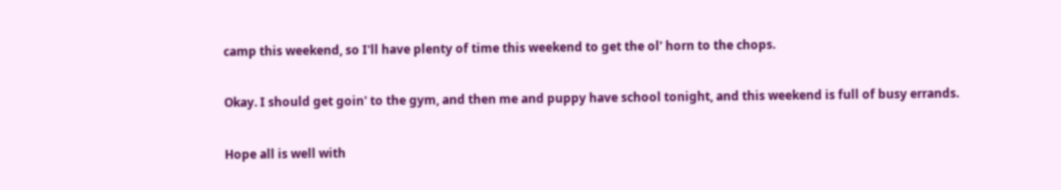camp this weekend, so I'll have plenty of time this weekend to get the ol' horn to the chops.

Okay. I should get goin' to the gym, and then me and puppy have school tonight, and this weekend is full of busy errands.

Hope all is well with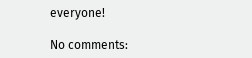everyone!

No comments: